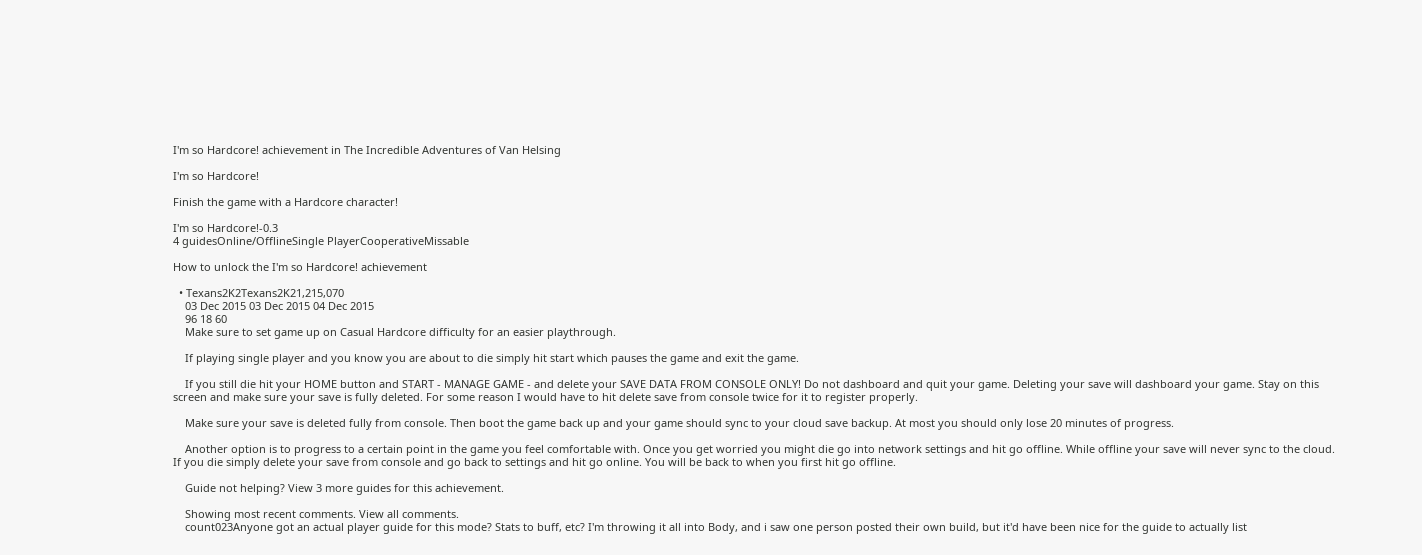I'm so Hardcore! achievement in The Incredible Adventures of Van Helsing

I'm so Hardcore!

Finish the game with a Hardcore character!

I'm so Hardcore!-0.3
4 guidesOnline/OfflineSingle PlayerCooperativeMissable

How to unlock the I'm so Hardcore! achievement

  • Texans2K2Texans2K21,215,070
    03 Dec 2015 03 Dec 2015 04 Dec 2015
    96 18 60
    Make sure to set game up on Casual Hardcore difficulty for an easier playthrough.

    If playing single player and you know you are about to die simply hit start which pauses the game and exit the game.

    If you still die hit your HOME button and START - MANAGE GAME - and delete your SAVE DATA FROM CONSOLE ONLY! Do not dashboard and quit your game. Deleting your save will dashboard your game. Stay on this screen and make sure your save is fully deleted. For some reason I would have to hit delete save from console twice for it to register properly.

    Make sure your save is deleted fully from console. Then boot the game back up and your game should sync to your cloud save backup. At most you should only lose 20 minutes of progress.

    Another option is to progress to a certain point in the game you feel comfortable with. Once you get worried you might die go into network settings and hit go offline. While offline your save will never sync to the cloud. If you die simply delete your save from console and go back to settings and hit go online. You will be back to when you first hit go offline.

    Guide not helping? View 3 more guides for this achievement.

    Showing most recent comments. View all comments.
    count023Anyone got an actual player guide for this mode? Stats to buff, etc? I'm throwing it all into Body, and i saw one person posted their own build, but it'd have been nice for the guide to actually list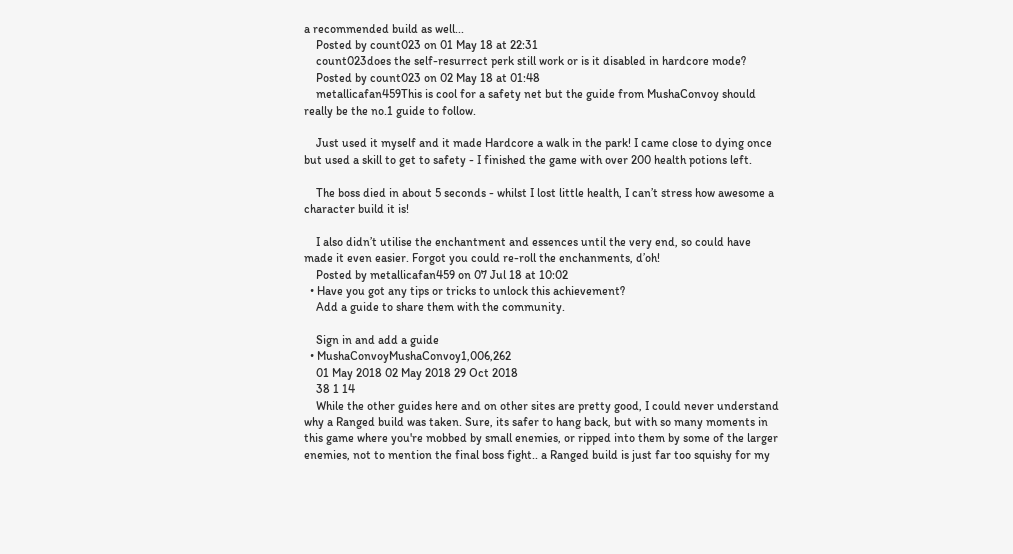a recommended build as well...
    Posted by count023 on 01 May 18 at 22:31
    count023does the self-resurrect perk still work or is it disabled in hardcore mode?
    Posted by count023 on 02 May 18 at 01:48
    metallicafan459This is cool for a safety net but the guide from MushaConvoy should really be the no.1 guide to follow.

    Just used it myself and it made Hardcore a walk in the park! I came close to dying once but used a skill to get to safety - I finished the game with over 200 health potions left.

    The boss died in about 5 seconds - whilst I lost little health, I can’t stress how awesome a character build it is!

    I also didn’t utilise the enchantment and essences until the very end, so could have made it even easier. Forgot you could re-roll the enchanments, d’oh!
    Posted by metallicafan459 on 07 Jul 18 at 10:02
  • Have you got any tips or tricks to unlock this achievement?
    Add a guide to share them with the community.

    Sign in and add a guide
  • MushaConvoyMushaConvoy1,006,262
    01 May 2018 02 May 2018 29 Oct 2018
    38 1 14
    While the other guides here and on other sites are pretty good, I could never understand why a Ranged build was taken. Sure, its safer to hang back, but with so many moments in this game where you're mobbed by small enemies, or ripped into them by some of the larger enemies, not to mention the final boss fight.. a Ranged build is just far too squishy for my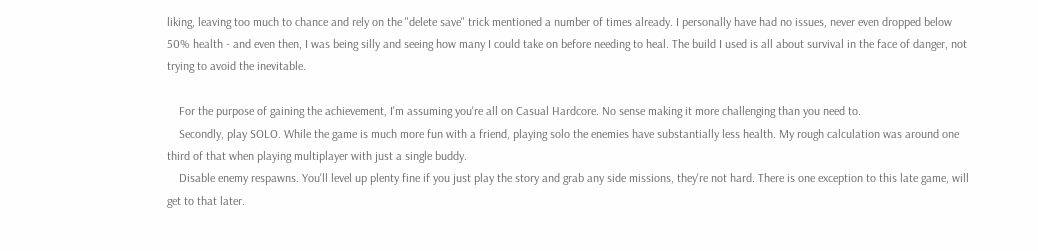liking, leaving too much to chance and rely on the "delete save" trick mentioned a number of times already. I personally have had no issues, never even dropped below 50% health - and even then, I was being silly and seeing how many I could take on before needing to heal. The build I used is all about survival in the face of danger, not trying to avoid the inevitable.

    For the purpose of gaining the achievement, I'm assuming you're all on Casual Hardcore. No sense making it more challenging than you need to.
    Secondly, play SOLO. While the game is much more fun with a friend, playing solo the enemies have substantially less health. My rough calculation was around one third of that when playing multiplayer with just a single buddy.
    Disable enemy respawns. You'll level up plenty fine if you just play the story and grab any side missions, they're not hard. There is one exception to this late game, will get to that later.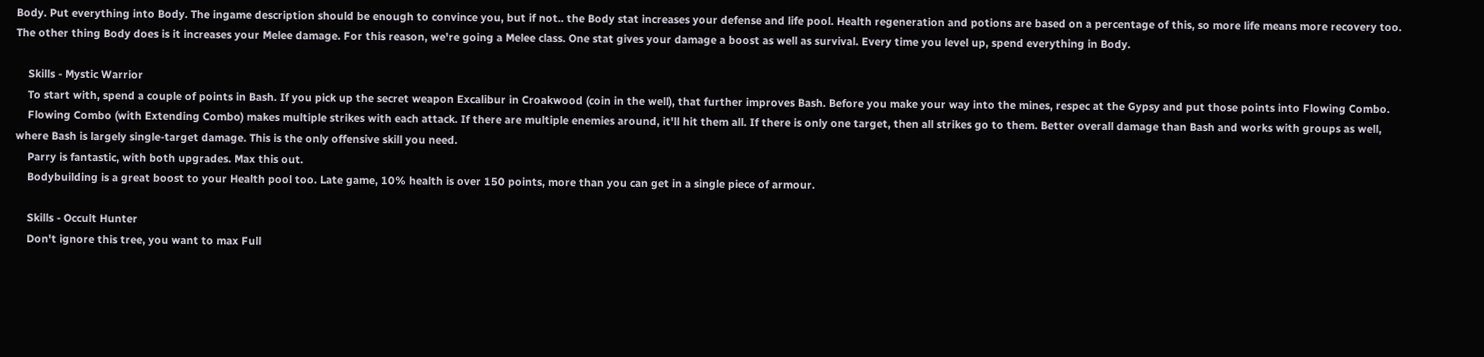Body. Put everything into Body. The ingame description should be enough to convince you, but if not.. the Body stat increases your defense and life pool. Health regeneration and potions are based on a percentage of this, so more life means more recovery too. The other thing Body does is it increases your Melee damage. For this reason, we're going a Melee class. One stat gives your damage a boost as well as survival. Every time you level up, spend everything in Body.

    Skills - Mystic Warrior
    To start with, spend a couple of points in Bash. If you pick up the secret weapon Excalibur in Croakwood (coin in the well), that further improves Bash. Before you make your way into the mines, respec at the Gypsy and put those points into Flowing Combo.
    Flowing Combo (with Extending Combo) makes multiple strikes with each attack. If there are multiple enemies around, it'll hit them all. If there is only one target, then all strikes go to them. Better overall damage than Bash and works with groups as well, where Bash is largely single-target damage. This is the only offensive skill you need.
    Parry is fantastic, with both upgrades. Max this out.
    Bodybuilding is a great boost to your Health pool too. Late game, 10% health is over 150 points, more than you can get in a single piece of armour.

    Skills - Occult Hunter
    Don't ignore this tree, you want to max Full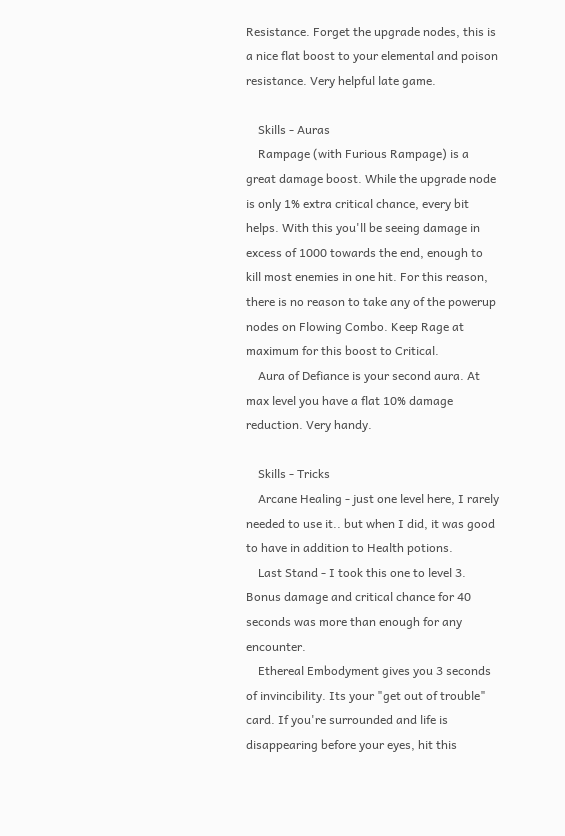Resistance. Forget the upgrade nodes, this is a nice flat boost to your elemental and poison resistance. Very helpful late game.

    Skills - Auras
    Rampage (with Furious Rampage) is a great damage boost. While the upgrade node is only 1% extra critical chance, every bit helps. With this you'll be seeing damage in excess of 1000 towards the end, enough to kill most enemies in one hit. For this reason, there is no reason to take any of the powerup nodes on Flowing Combo. Keep Rage at maximum for this boost to Critical.
    Aura of Defiance is your second aura. At max level you have a flat 10% damage reduction. Very handy.

    Skills - Tricks
    Arcane Healing - just one level here, I rarely needed to use it.. but when I did, it was good to have in addition to Health potions.
    Last Stand - I took this one to level 3. Bonus damage and critical chance for 40 seconds was more than enough for any encounter.
    Ethereal Embodyment gives you 3 seconds of invincibility. Its your "get out of trouble" card. If you're surrounded and life is disappearing before your eyes, hit this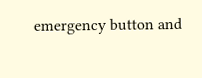emergency button and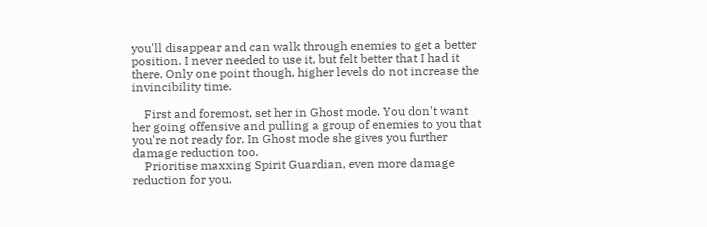you'll disappear and can walk through enemies to get a better position. I never needed to use it, but felt better that I had it there. Only one point though, higher levels do not increase the invincibility time.

    First and foremost, set her in Ghost mode. You don't want her going offensive and pulling a group of enemies to you that you're not ready for. In Ghost mode she gives you further damage reduction too.
    Prioritise maxxing Spirit Guardian, even more damage reduction for you.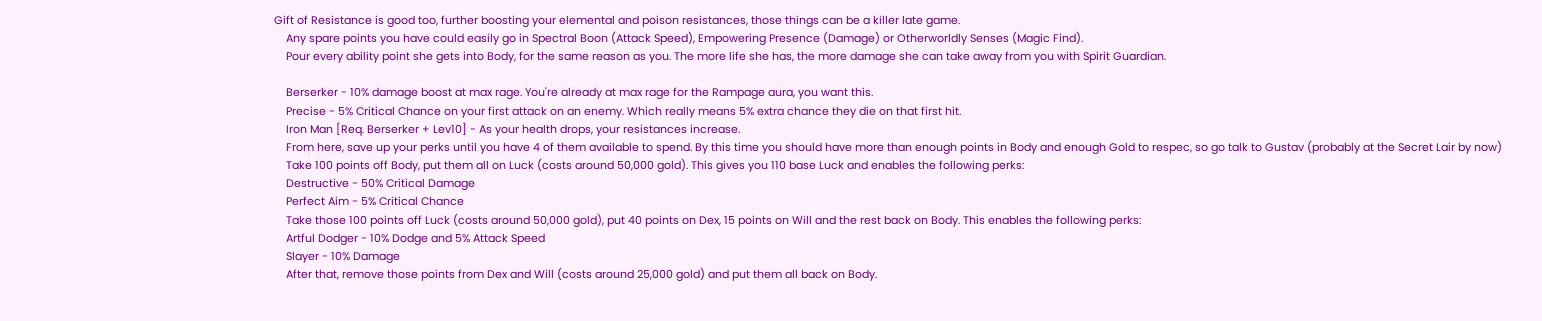Gift of Resistance is good too, further boosting your elemental and poison resistances, those things can be a killer late game.
    Any spare points you have could easily go in Spectral Boon (Attack Speed), Empowering Presence (Damage) or Otherworldly Senses (Magic Find).
    Pour every ability point she gets into Body, for the same reason as you. The more life she has, the more damage she can take away from you with Spirit Guardian.

    Berserker - 10% damage boost at max rage. You're already at max rage for the Rampage aura, you want this.
    Precise - 5% Critical Chance on your first attack on an enemy. Which really means 5% extra chance they die on that first hit.
    Iron Man [Req. Berserker + Lev10] - As your health drops, your resistances increase.
    From here, save up your perks until you have 4 of them available to spend. By this time you should have more than enough points in Body and enough Gold to respec, so go talk to Gustav (probably at the Secret Lair by now)
    Take 100 points off Body, put them all on Luck (costs around 50,000 gold). This gives you 110 base Luck and enables the following perks:
    Destructive - 50% Critical Damage
    Perfect Aim - 5% Critical Chance
    Take those 100 points off Luck (costs around 50,000 gold), put 40 points on Dex, 15 points on Will and the rest back on Body. This enables the following perks:
    Artful Dodger - 10% Dodge and 5% Attack Speed
    Slayer - 10% Damage
    After that, remove those points from Dex and Will (costs around 25,000 gold) and put them all back on Body.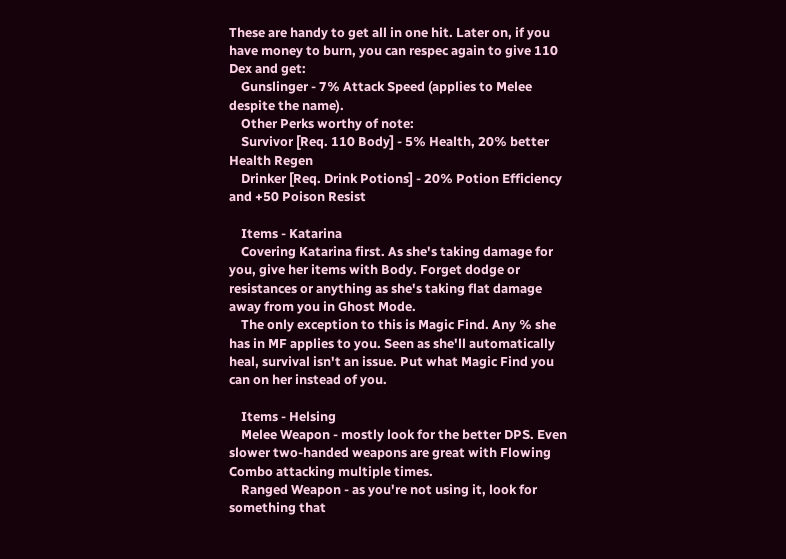These are handy to get all in one hit. Later on, if you have money to burn, you can respec again to give 110 Dex and get:
    Gunslinger - 7% Attack Speed (applies to Melee despite the name).
    Other Perks worthy of note:
    Survivor [Req. 110 Body] - 5% Health, 20% better Health Regen
    Drinker [Req. Drink Potions] - 20% Potion Efficiency and +50 Poison Resist

    Items - Katarina
    Covering Katarina first. As she's taking damage for you, give her items with Body. Forget dodge or resistances or anything as she's taking flat damage away from you in Ghost Mode.
    The only exception to this is Magic Find. Any % she has in MF applies to you. Seen as she'll automatically heal, survival isn't an issue. Put what Magic Find you can on her instead of you.

    Items - Helsing
    Melee Weapon - mostly look for the better DPS. Even slower two-handed weapons are great with Flowing Combo attacking multiple times.
    Ranged Weapon - as you're not using it, look for something that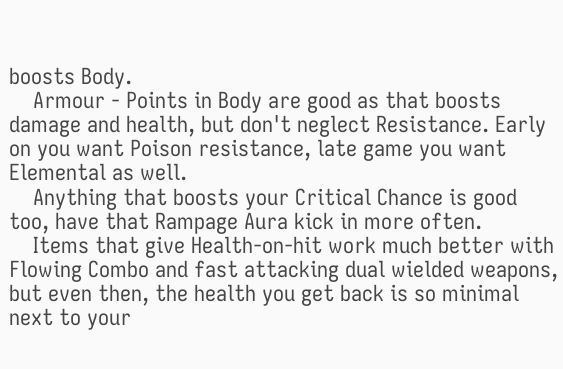boosts Body.
    Armour - Points in Body are good as that boosts damage and health, but don't neglect Resistance. Early on you want Poison resistance, late game you want Elemental as well.
    Anything that boosts your Critical Chance is good too, have that Rampage Aura kick in more often.
    Items that give Health-on-hit work much better with Flowing Combo and fast attacking dual wielded weapons, but even then, the health you get back is so minimal next to your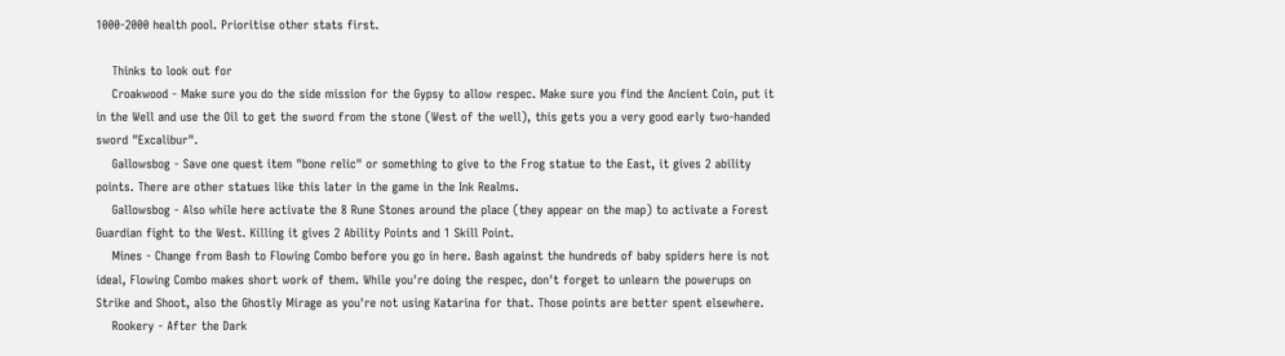1000-2000 health pool. Prioritise other stats first.

    Thinks to look out for
    Croakwood - Make sure you do the side mission for the Gypsy to allow respec. Make sure you find the Ancient Coin, put it in the Well and use the Oil to get the sword from the stone (West of the well), this gets you a very good early two-handed sword "Excalibur".
    Gallowsbog - Save one quest item "bone relic" or something to give to the Frog statue to the East, it gives 2 ability points. There are other statues like this later in the game in the Ink Realms.
    Gallowsbog - Also while here activate the 8 Rune Stones around the place (they appear on the map) to activate a Forest Guardian fight to the West. Killing it gives 2 Ability Points and 1 Skill Point.
    Mines - Change from Bash to Flowing Combo before you go in here. Bash against the hundreds of baby spiders here is not ideal, Flowing Combo makes short work of them. While you're doing the respec, don't forget to unlearn the powerups on Strike and Shoot, also the Ghostly Mirage as you're not using Katarina for that. Those points are better spent elsewhere.
    Rookery - After the Dark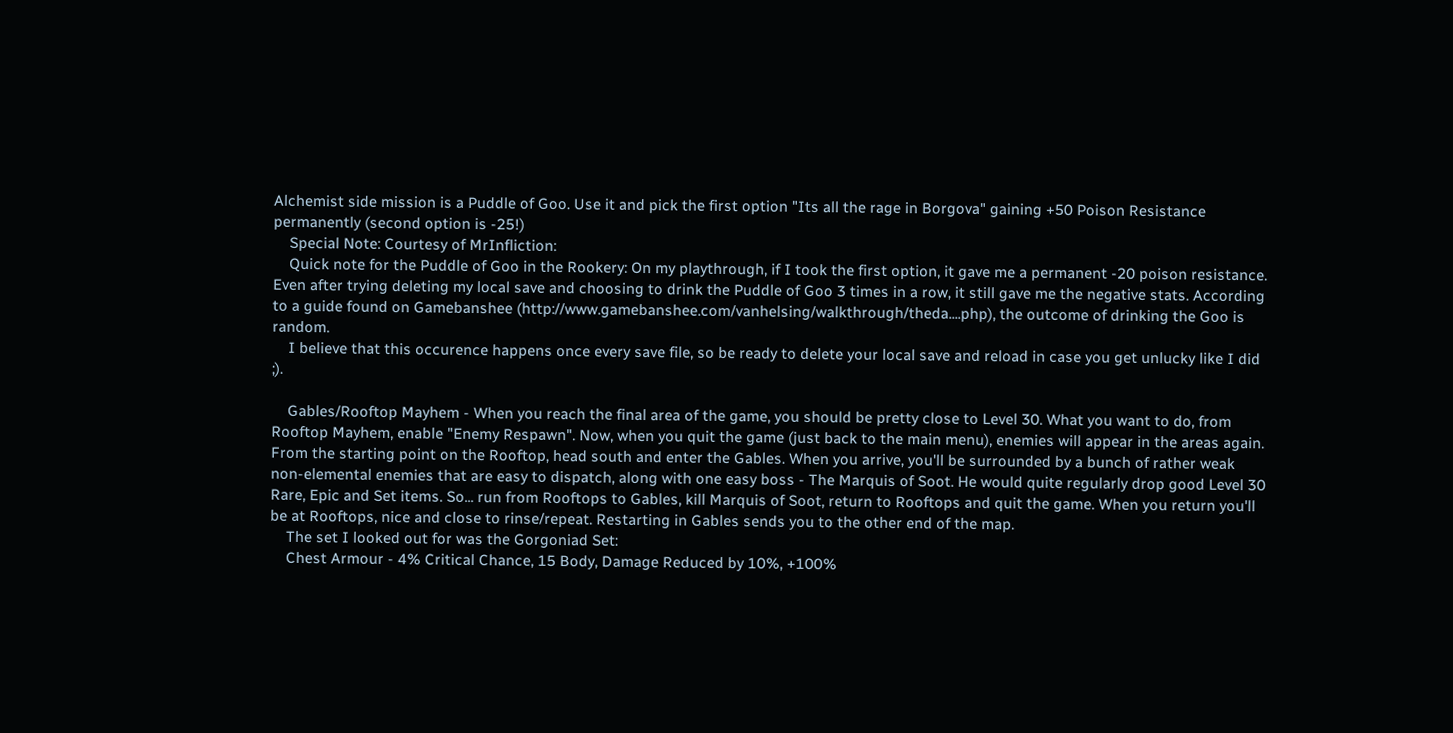Alchemist side mission is a Puddle of Goo. Use it and pick the first option "Its all the rage in Borgova" gaining +50 Poison Resistance permanently (second option is -25!)
    Special Note: Courtesy of MrInfliction:
    Quick note for the Puddle of Goo in the Rookery: On my playthrough, if I took the first option, it gave me a permanent -20 poison resistance. Even after trying deleting my local save and choosing to drink the Puddle of Goo 3 times in a row, it still gave me the negative stats. According to a guide found on Gamebanshee (http://www.gamebanshee.com/vanhelsing/walkthrough/theda....php), the outcome of drinking the Goo is random.
    I believe that this occurence happens once every save file, so be ready to delete your local save and reload in case you get unlucky like I did ;).

    Gables/Rooftop Mayhem - When you reach the final area of the game, you should be pretty close to Level 30. What you want to do, from Rooftop Mayhem, enable "Enemy Respawn". Now, when you quit the game (just back to the main menu), enemies will appear in the areas again. From the starting point on the Rooftop, head south and enter the Gables. When you arrive, you'll be surrounded by a bunch of rather weak non-elemental enemies that are easy to dispatch, along with one easy boss - The Marquis of Soot. He would quite regularly drop good Level 30 Rare, Epic and Set items. So... run from Rooftops to Gables, kill Marquis of Soot, return to Rooftops and quit the game. When you return you'll be at Rooftops, nice and close to rinse/repeat. Restarting in Gables sends you to the other end of the map.
    The set I looked out for was the Gorgoniad Set:
    Chest Armour - 4% Critical Chance, 15 Body, Damage Reduced by 10%, +100%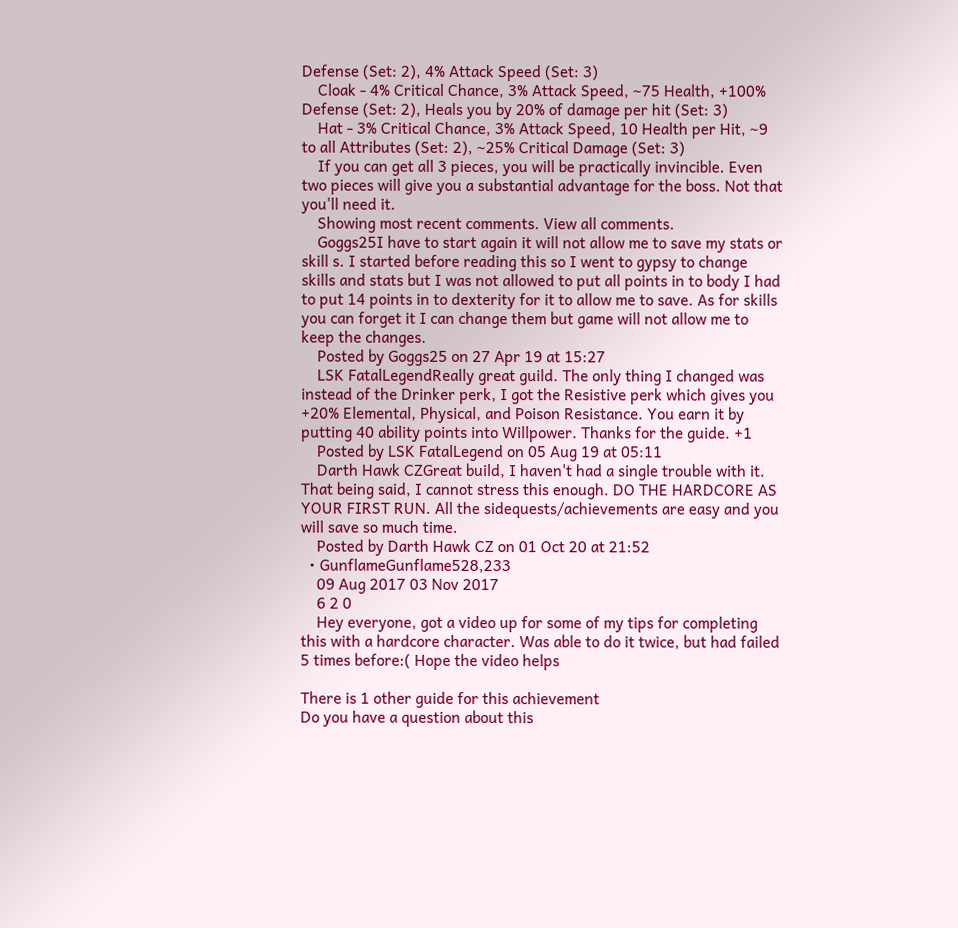Defense (Set: 2), 4% Attack Speed (Set: 3)
    Cloak - 4% Critical Chance, 3% Attack Speed, ~75 Health, +100% Defense (Set: 2), Heals you by 20% of damage per hit (Set: 3)
    Hat - 3% Critical Chance, 3% Attack Speed, 10 Health per Hit, ~9 to all Attributes (Set: 2), ~25% Critical Damage (Set: 3)
    If you can get all 3 pieces, you will be practically invincible. Even two pieces will give you a substantial advantage for the boss. Not that you'll need it.
    Showing most recent comments. View all comments.
    Goggs25I have to start again it will not allow me to save my stats or skill s. I started before reading this so I went to gypsy to change skills and stats but I was not allowed to put all points in to body I had to put 14 points in to dexterity for it to allow me to save. As for skills you can forget it I can change them but game will not allow me to keep the changes.
    Posted by Goggs25 on 27 Apr 19 at 15:27
    LSK FatalLegendReally great guild. The only thing I changed was instead of the Drinker perk, I got the Resistive perk which gives you +20% Elemental, Physical, and Poison Resistance. You earn it by putting 40 ability points into Willpower. Thanks for the guide. +1
    Posted by LSK FatalLegend on 05 Aug 19 at 05:11
    Darth Hawk CZGreat build, I haven't had a single trouble with it. That being said, I cannot stress this enough. DO THE HARDCORE AS YOUR FIRST RUN. All the sidequests/achievements are easy and you will save so much time.
    Posted by Darth Hawk CZ on 01 Oct 20 at 21:52
  • GunflameGunflame528,233
    09 Aug 2017 03 Nov 2017
    6 2 0
    Hey everyone, got a video up for some of my tips for completing this with a hardcore character. Was able to do it twice, but had failed 5 times before:( Hope the video helps

There is 1 other guide for this achievement
Do you have a question about this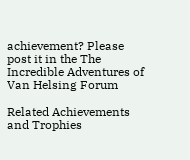achievement? Please post it in the The Incredible Adventures of Van Helsing Forum

Related Achievements and Trophies